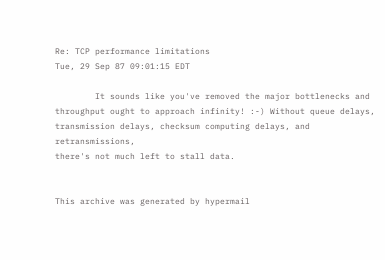Re: TCP performance limitations
Tue, 29 Sep 87 09:01:15 EDT

        It sounds like you've removed the major bottlenecks and
throughput ought to approach infinity! :-) Without queue delays,
transmission delays, checksum computing delays, and retransmissions,
there's not much left to stall data.


This archive was generated by hypermail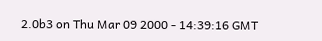2.0b3 on Thu Mar 09 2000 - 14:39:16 GMT